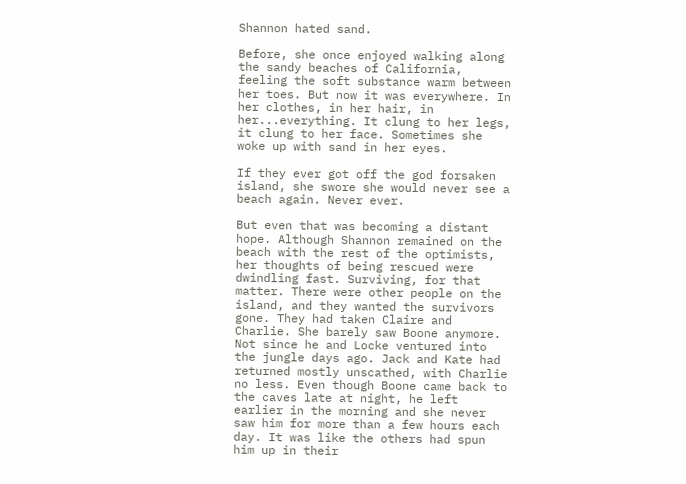Shannon hated sand.

Before, she once enjoyed walking along the sandy beaches of California, feeling the soft substance warm between her toes. But now it was everywhere. In her clothes, in her hair, in her...everything. It clung to her legs, it clung to her face. Sometimes she woke up with sand in her eyes.

If they ever got off the god forsaken island, she swore she would never see a beach again. Never ever.

But even that was becoming a distant hope. Although Shannon remained on the beach with the rest of the optimists, her thoughts of being rescued were dwindling fast. Surviving, for that matter. There were other people on the island, and they wanted the survivors gone. They had taken Claire and Charlie. She barely saw Boone anymore. Not since he and Locke ventured into the jungle days ago. Jack and Kate had returned mostly unscathed, with Charlie no less. Even though Boone came back to the caves late at night, he left earlier in the morning and she never saw him for more than a few hours each day. It was like the others had spun him up in their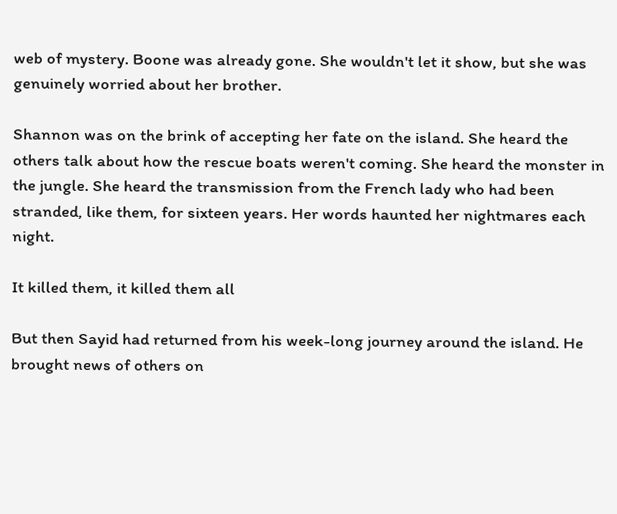web of mystery. Boone was already gone. She wouldn't let it show, but she was genuinely worried about her brother.

Shannon was on the brink of accepting her fate on the island. She heard the others talk about how the rescue boats weren't coming. She heard the monster in the jungle. She heard the transmission from the French lady who had been stranded, like them, for sixteen years. Her words haunted her nightmares each night.

It killed them, it killed them all

But then Sayid had returned from his week-long journey around the island. He brought news of others on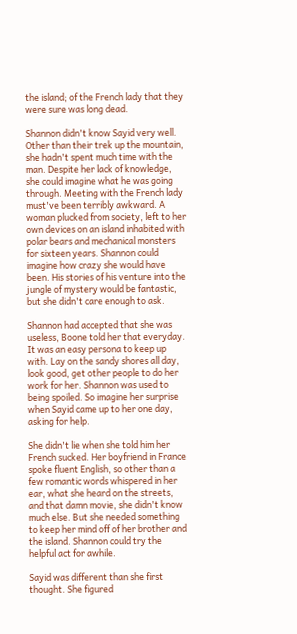the island; of the French lady that they were sure was long dead.

Shannon didn't know Sayid very well. Other than their trek up the mountain, she hadn't spent much time with the man. Despite her lack of knowledge, she could imagine what he was going through. Meeting with the French lady must've been terribly awkward. A woman plucked from society, left to her own devices on an island inhabited with polar bears and mechanical monsters for sixteen years. Shannon could imagine how crazy she would have been. His stories of his venture into the jungle of mystery would be fantastic, but she didn't care enough to ask.

Shannon had accepted that she was useless, Boone told her that everyday. It was an easy persona to keep up with. Lay on the sandy shores all day, look good, get other people to do her work for her. Shannon was used to being spoiled. So imagine her surprise when Sayid came up to her one day, asking for help.

She didn't lie when she told him her French sucked. Her boyfriend in France spoke fluent English, so other than a few romantic words whispered in her ear, what she heard on the streets, and that damn movie, she didn't know much else. But she needed something to keep her mind off of her brother and the island. Shannon could try the helpful act for awhile.

Sayid was different than she first thought. She figured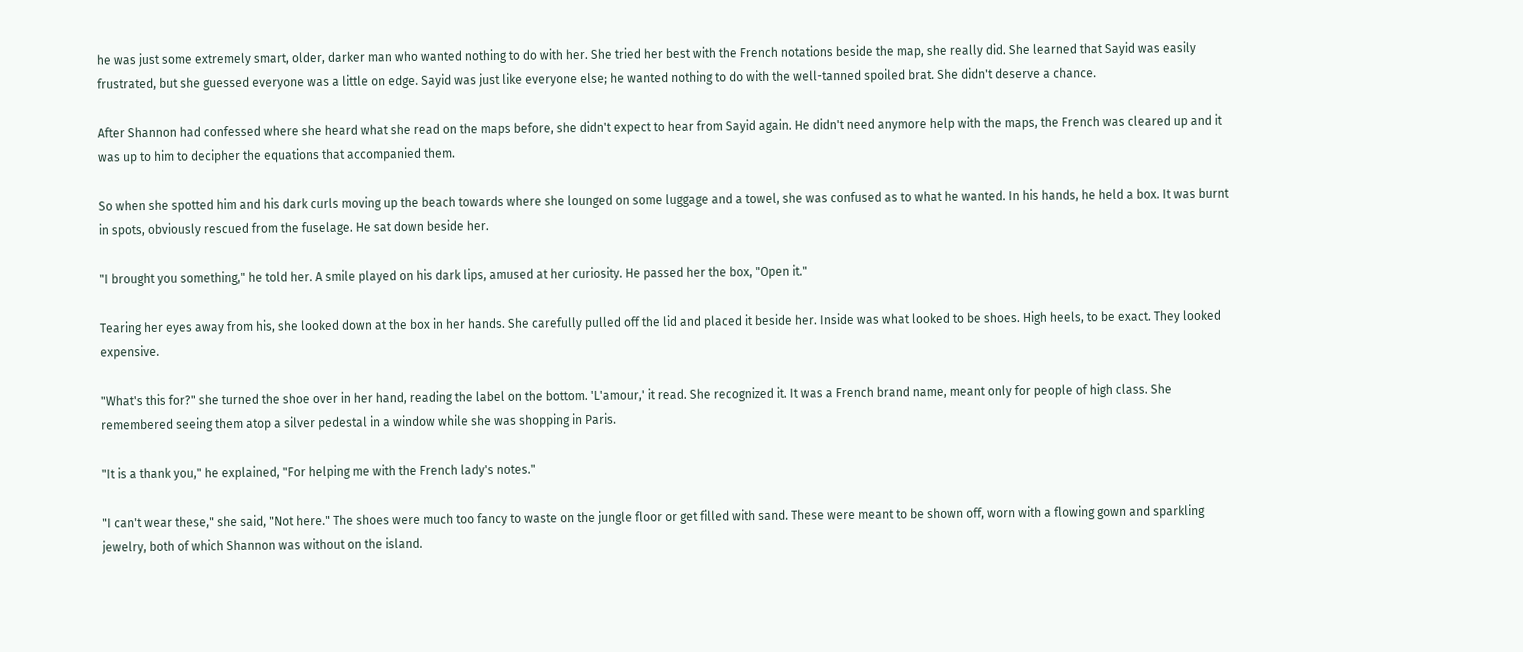he was just some extremely smart, older, darker man who wanted nothing to do with her. She tried her best with the French notations beside the map, she really did. She learned that Sayid was easily frustrated, but she guessed everyone was a little on edge. Sayid was just like everyone else; he wanted nothing to do with the well-tanned spoiled brat. She didn't deserve a chance.

After Shannon had confessed where she heard what she read on the maps before, she didn't expect to hear from Sayid again. He didn't need anymore help with the maps, the French was cleared up and it was up to him to decipher the equations that accompanied them.

So when she spotted him and his dark curls moving up the beach towards where she lounged on some luggage and a towel, she was confused as to what he wanted. In his hands, he held a box. It was burnt in spots, obviously rescued from the fuselage. He sat down beside her.

"I brought you something," he told her. A smile played on his dark lips, amused at her curiosity. He passed her the box, "Open it."

Tearing her eyes away from his, she looked down at the box in her hands. She carefully pulled off the lid and placed it beside her. Inside was what looked to be shoes. High heels, to be exact. They looked expensive.

"What's this for?" she turned the shoe over in her hand, reading the label on the bottom. 'L'amour,' it read. She recognized it. It was a French brand name, meant only for people of high class. She remembered seeing them atop a silver pedestal in a window while she was shopping in Paris.

"It is a thank you," he explained, "For helping me with the French lady's notes."

"I can't wear these," she said, "Not here." The shoes were much too fancy to waste on the jungle floor or get filled with sand. These were meant to be shown off, worn with a flowing gown and sparkling jewelry, both of which Shannon was without on the island.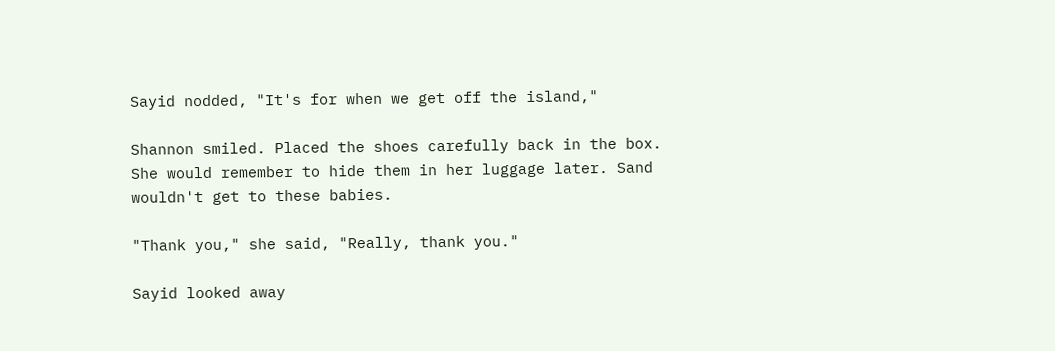Sayid nodded, "It's for when we get off the island,"

Shannon smiled. Placed the shoes carefully back in the box. She would remember to hide them in her luggage later. Sand wouldn't get to these babies.

"Thank you," she said, "Really, thank you."

Sayid looked away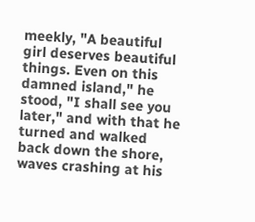meekly, "A beautiful girl deserves beautiful things. Even on this damned island," he stood, "I shall see you later," and with that he turned and walked back down the shore, waves crashing at his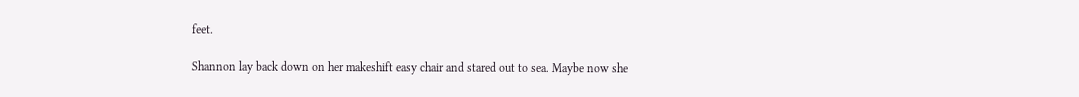feet.

Shannon lay back down on her makeshift easy chair and stared out to sea. Maybe now she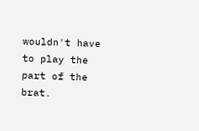wouldn't have to play the part of the brat.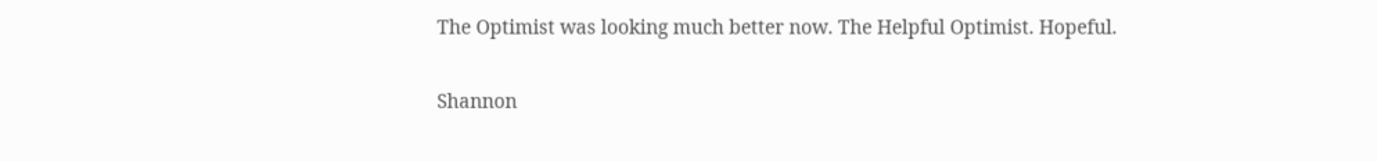The Optimist was looking much better now. The Helpful Optimist. Hopeful.

Shannon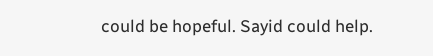could be hopeful. Sayid could help.